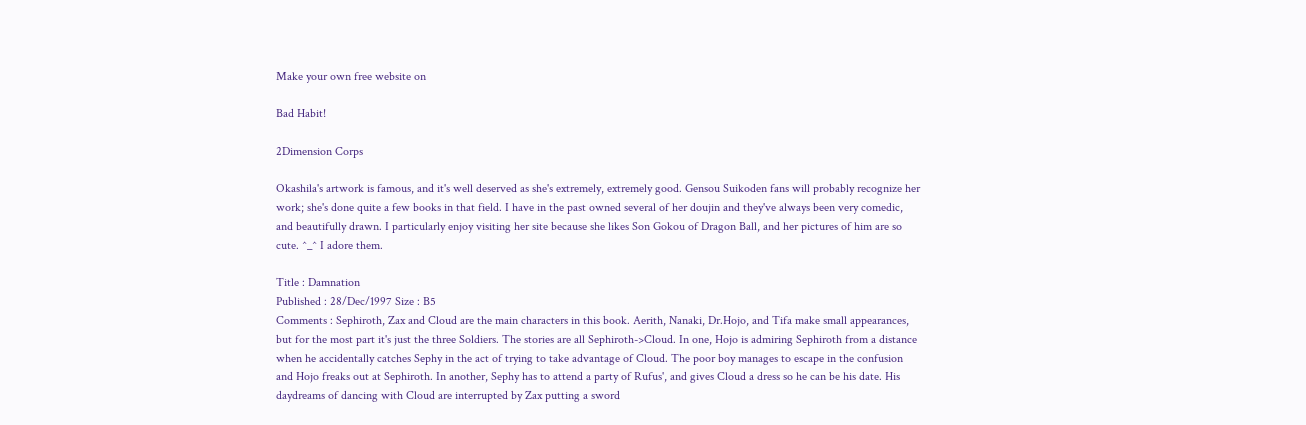Make your own free website on

Bad Habit!

2Dimension Corps

Okashila's artwork is famous, and it's well deserved as she's extremely, extremely good. Gensou Suikoden fans will probably recognize her work; she's done quite a few books in that field. I have in the past owned several of her doujin and they've always been very comedic, and beautifully drawn. I particularly enjoy visiting her site because she likes Son Gokou of Dragon Ball, and her pictures of him are so cute. ^_^ I adore them.

Title : Damnation
Published : 28/Dec/1997 Size : B5
Comments : Sephiroth, Zax and Cloud are the main characters in this book. Aerith, Nanaki, Dr.Hojo, and Tifa make small appearances, but for the most part it's just the three Soldiers. The stories are all Sephiroth->Cloud. In one, Hojo is admiring Sephiroth from a distance when he accidentally catches Sephy in the act of trying to take advantage of Cloud. The poor boy manages to escape in the confusion and Hojo freaks out at Sephiroth. In another, Sephy has to attend a party of Rufus', and gives Cloud a dress so he can be his date. His daydreams of dancing with Cloud are interrupted by Zax putting a sword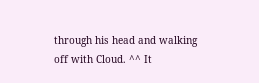through his head and walking off with Cloud. ^^ It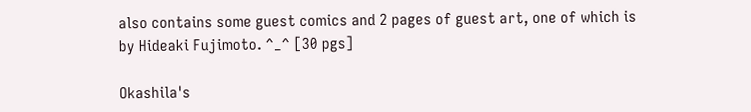also contains some guest comics and 2 pages of guest art, one of which is by Hideaki Fujimoto. ^_^ [30 pgs]

Okashila's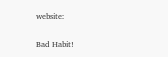website:

Bad Habit!